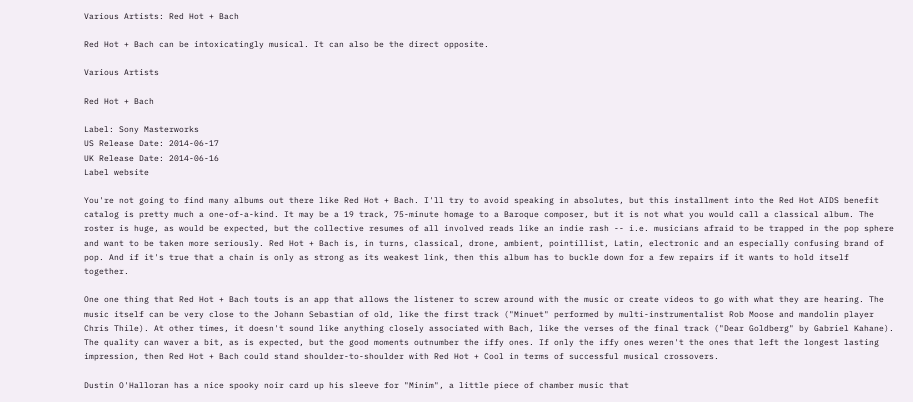Various Artists: Red Hot + Bach

Red Hot + Bach can be intoxicatingly musical. It can also be the direct opposite.

Various Artists

Red Hot + Bach

Label: Sony Masterworks
US Release Date: 2014-06-17
UK Release Date: 2014-06-16
Label website

You're not going to find many albums out there like Red Hot + Bach. I'll try to avoid speaking in absolutes, but this installment into the Red Hot AIDS benefit catalog is pretty much a one-of-a-kind. It may be a 19 track, 75-minute homage to a Baroque composer, but it is not what you would call a classical album. The roster is huge, as would be expected, but the collective resumes of all involved reads like an indie rash -- i.e. musicians afraid to be trapped in the pop sphere and want to be taken more seriously. Red Hot + Bach is, in turns, classical, drone, ambient, pointillist, Latin, electronic and an especially confusing brand of pop. And if it's true that a chain is only as strong as its weakest link, then this album has to buckle down for a few repairs if it wants to hold itself together.

One one thing that Red Hot + Bach touts is an app that allows the listener to screw around with the music or create videos to go with what they are hearing. The music itself can be very close to the Johann Sebastian of old, like the first track ("Minuet" performed by multi-instrumentalist Rob Moose and mandolin player Chris Thile). At other times, it doesn't sound like anything closely associated with Bach, like the verses of the final track ("Dear Goldberg" by Gabriel Kahane). The quality can waver a bit, as is expected, but the good moments outnumber the iffy ones. If only the iffy ones weren't the ones that left the longest lasting impression, then Red Hot + Bach could stand shoulder-to-shoulder with Red Hot + Cool in terms of successful musical crossovers.

Dustin O'Halloran has a nice spooky noir card up his sleeve for "Minim", a little piece of chamber music that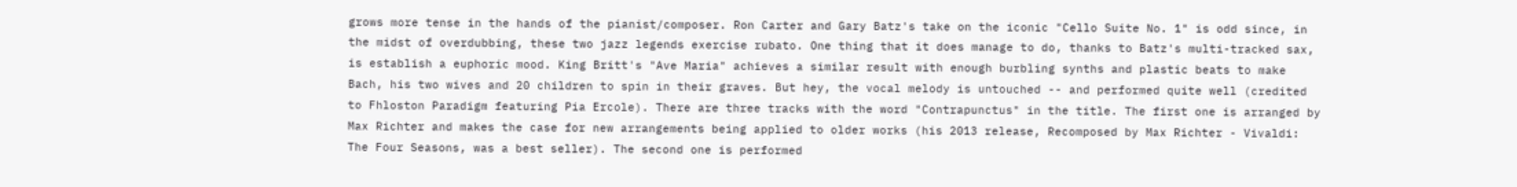grows more tense in the hands of the pianist/composer. Ron Carter and Gary Batz's take on the iconic "Cello Suite No. 1" is odd since, in the midst of overdubbing, these two jazz legends exercise rubato. One thing that it does manage to do, thanks to Batz's multi-tracked sax, is establish a euphoric mood. King Britt's "Ave Maria" achieves a similar result with enough burbling synths and plastic beats to make Bach, his two wives and 20 children to spin in their graves. But hey, the vocal melody is untouched -- and performed quite well (credited to Fhloston Paradigm featuring Pia Ercole). There are three tracks with the word "Contrapunctus" in the title. The first one is arranged by Max Richter and makes the case for new arrangements being applied to older works (his 2013 release, Recomposed by Max Richter - Vivaldi: The Four Seasons, was a best seller). The second one is performed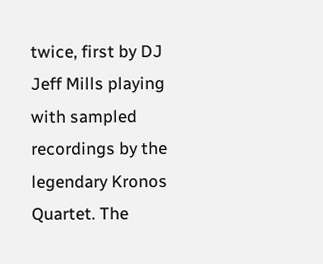twice, first by DJ Jeff Mills playing with sampled recordings by the legendary Kronos Quartet. The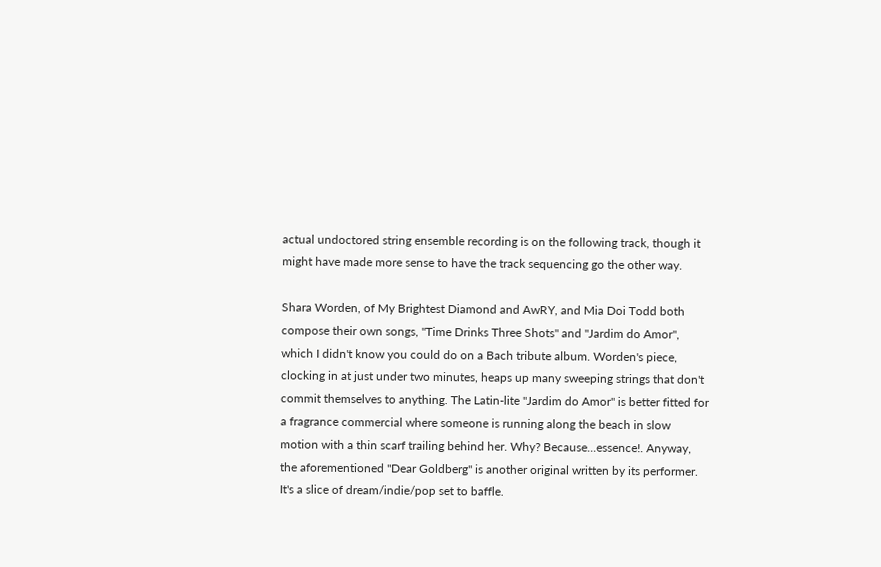actual undoctored string ensemble recording is on the following track, though it might have made more sense to have the track sequencing go the other way.

Shara Worden, of My Brightest Diamond and AwRY, and Mia Doi Todd both compose their own songs, "Time Drinks Three Shots" and "Jardim do Amor", which I didn't know you could do on a Bach tribute album. Worden's piece, clocking in at just under two minutes, heaps up many sweeping strings that don't commit themselves to anything. The Latin-lite "Jardim do Amor" is better fitted for a fragrance commercial where someone is running along the beach in slow motion with a thin scarf trailing behind her. Why? Because...essence!. Anyway, the aforementioned "Dear Goldberg" is another original written by its performer. It's a slice of dream/indie/pop set to baffle.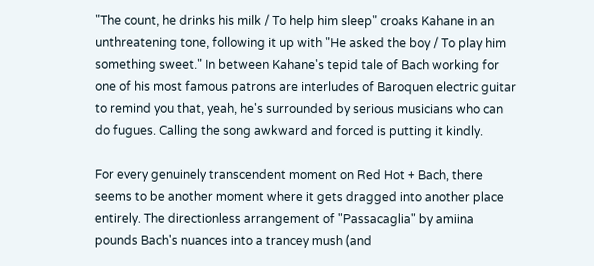"The count, he drinks his milk / To help him sleep" croaks Kahane in an unthreatening tone, following it up with "He asked the boy / To play him something sweet." In between Kahane's tepid tale of Bach working for one of his most famous patrons are interludes of Baroquen electric guitar to remind you that, yeah, he's surrounded by serious musicians who can do fugues. Calling the song awkward and forced is putting it kindly.

For every genuinely transcendent moment on Red Hot + Bach, there seems to be another moment where it gets dragged into another place entirely. The directionless arrangement of "Passacaglia" by amiina pounds Bach's nuances into a trancey mush (and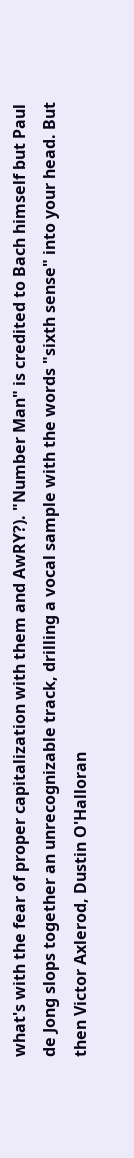what's with the fear of proper capitalization with them and AwRY?). "Number Man" is credited to Bach himself but Paul de Jong slops together an unrecognizable track, drilling a vocal sample with the words "sixth sense" into your head. But then Victor Axlerod, Dustin O'Halloran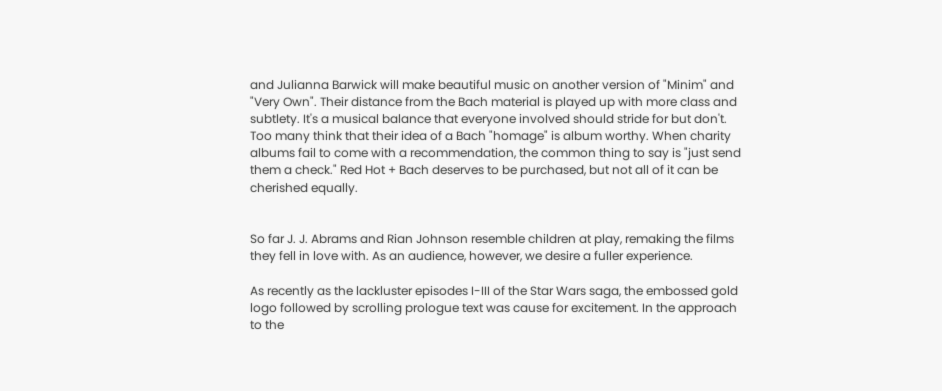and Julianna Barwick will make beautiful music on another version of "Minim" and "Very Own". Their distance from the Bach material is played up with more class and subtlety. It's a musical balance that everyone involved should stride for but don't. Too many think that their idea of a Bach "homage" is album worthy. When charity albums fail to come with a recommendation, the common thing to say is "just send them a check." Red Hot + Bach deserves to be purchased, but not all of it can be cherished equally.


So far J. J. Abrams and Rian Johnson resemble children at play, remaking the films they fell in love with. As an audience, however, we desire a fuller experience.

As recently as the lackluster episodes I-III of the Star Wars saga, the embossed gold logo followed by scrolling prologue text was cause for excitement. In the approach to the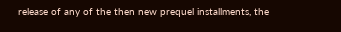release of any of the then new prequel installments, the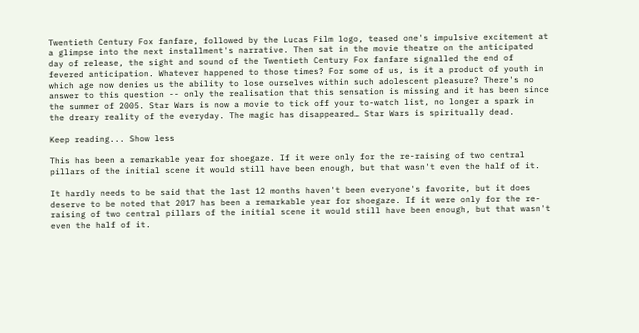Twentieth Century Fox fanfare, followed by the Lucas Film logo, teased one's impulsive excitement at a glimpse into the next installment's narrative. Then sat in the movie theatre on the anticipated day of release, the sight and sound of the Twentieth Century Fox fanfare signalled the end of fevered anticipation. Whatever happened to those times? For some of us, is it a product of youth in which age now denies us the ability to lose ourselves within such adolescent pleasure? There's no answer to this question -- only the realisation that this sensation is missing and it has been since the summer of 2005. Star Wars is now a movie to tick off your to-watch list, no longer a spark in the dreary reality of the everyday. The magic has disappeared… Star Wars is spiritually dead.

Keep reading... Show less

This has been a remarkable year for shoegaze. If it were only for the re-raising of two central pillars of the initial scene it would still have been enough, but that wasn't even the half of it.

It hardly needs to be said that the last 12 months haven't been everyone's favorite, but it does deserve to be noted that 2017 has been a remarkable year for shoegaze. If it were only for the re-raising of two central pillars of the initial scene it would still have been enough, but that wasn't even the half of it.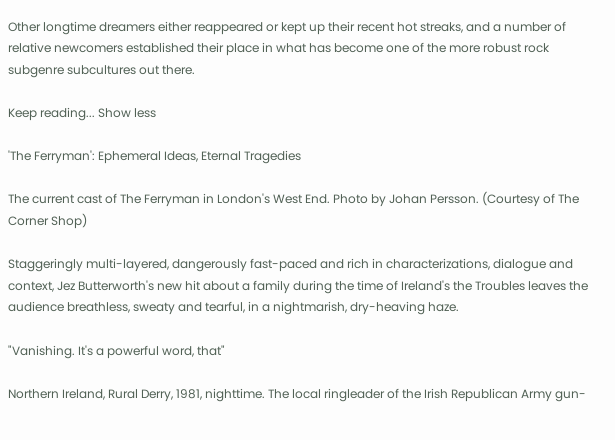Other longtime dreamers either reappeared or kept up their recent hot streaks, and a number of relative newcomers established their place in what has become one of the more robust rock subgenre subcultures out there.

Keep reading... Show less

'The Ferryman': Ephemeral Ideas, Eternal Tragedies

The current cast of The Ferryman in London's West End. Photo by Johan Persson. (Courtesy of The Corner Shop)

Staggeringly multi-layered, dangerously fast-paced and rich in characterizations, dialogue and context, Jez Butterworth's new hit about a family during the time of Ireland's the Troubles leaves the audience breathless, sweaty and tearful, in a nightmarish, dry-heaving haze.

"Vanishing. It's a powerful word, that"

Northern Ireland, Rural Derry, 1981, nighttime. The local ringleader of the Irish Republican Army gun-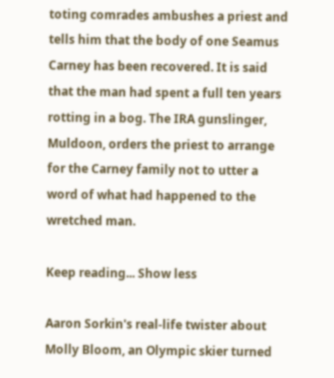toting comrades ambushes a priest and tells him that the body of one Seamus Carney has been recovered. It is said that the man had spent a full ten years rotting in a bog. The IRA gunslinger, Muldoon, orders the priest to arrange for the Carney family not to utter a word of what had happened to the wretched man.

Keep reading... Show less

Aaron Sorkin's real-life twister about Molly Bloom, an Olympic skier turned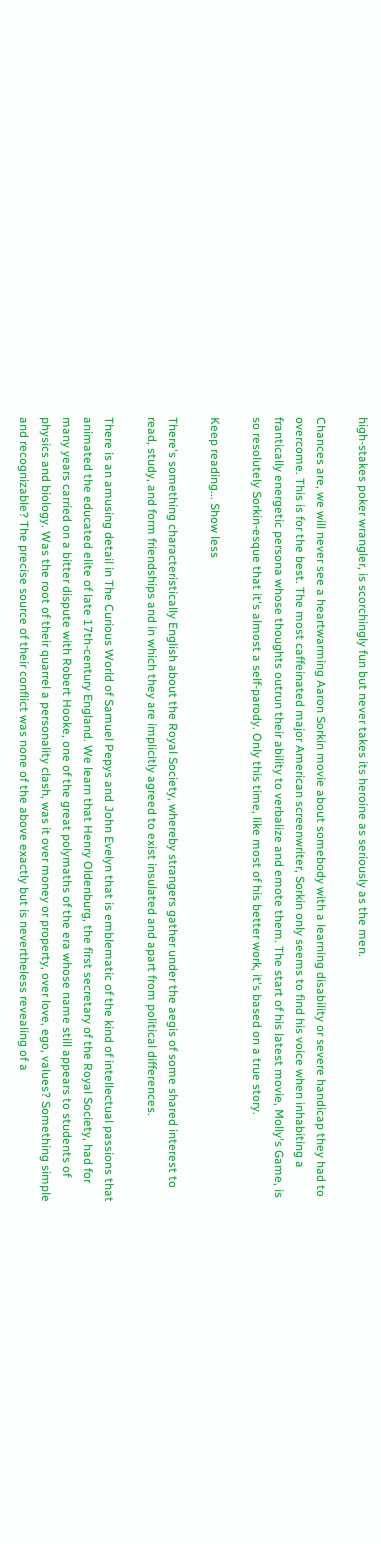high-stakes poker wrangler, is scorchingly fun but never takes its heroine as seriously as the men.

Chances are, we will never see a heartwarming Aaron Sorkin movie about somebody with a learning disability or severe handicap they had to overcome. This is for the best. The most caffeinated major American screenwriter, Sorkin only seems to find his voice when inhabiting a frantically energetic persona whose thoughts outrun their ability to verbalize and emote them. The start of his latest movie, Molly's Game, is so resolutely Sorkin-esque that it's almost a self-parody. Only this time, like most of his better work, it's based on a true story.

Keep reading... Show less

There's something characteristically English about the Royal Society, whereby strangers gather under the aegis of some shared interest to read, study, and form friendships and in which they are implicitly agreed to exist insulated and apart from political differences.

There is an amusing detail in The Curious World of Samuel Pepys and John Evelyn that is emblematic of the kind of intellectual passions that animated the educated elite of late 17th-century England. We learn that Henry Oldenburg, the first secretary of the Royal Society, had for many years carried on a bitter dispute with Robert Hooke, one of the great polymaths of the era whose name still appears to students of physics and biology. Was the root of their quarrel a personality clash, was it over money or property, over love, ego, values? Something simple and recognizable? The precise source of their conflict was none of the above exactly but is nevertheless revealing of a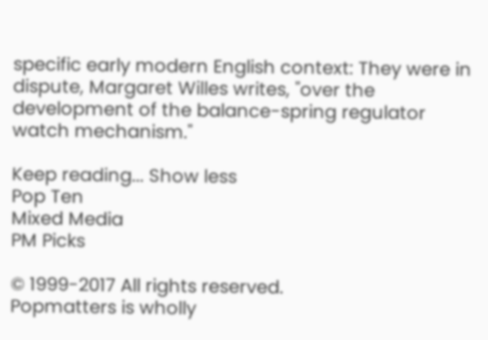specific early modern English context: They were in dispute, Margaret Willes writes, "over the development of the balance-spring regulator watch mechanism."

Keep reading... Show less
Pop Ten
Mixed Media
PM Picks

© 1999-2017 All rights reserved.
Popmatters is wholly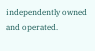independently owned and operated.